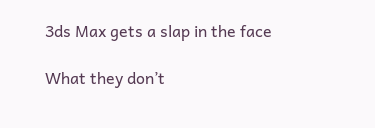3ds Max gets a slap in the face

What they don’t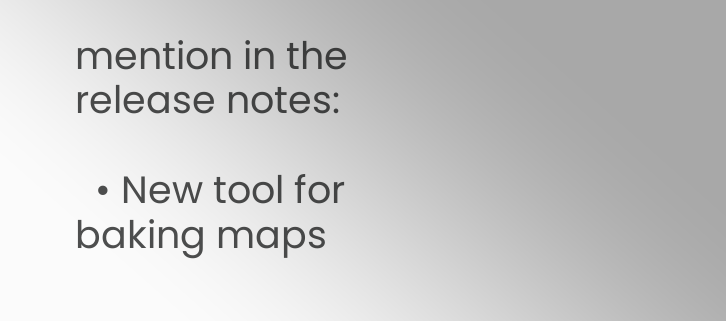mention in the release notes:

  • New tool for baking maps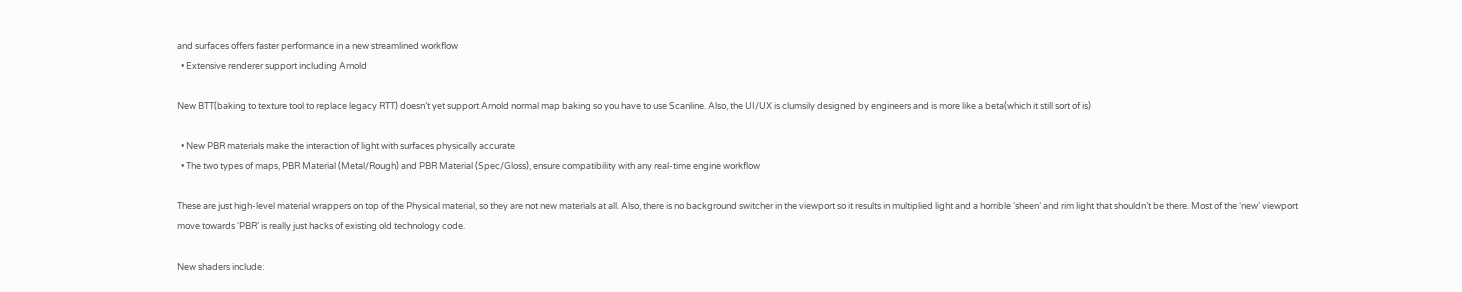and surfaces offers faster performance in a new streamlined workflow
  • Extensive renderer support including Arnold

New BTT(baking to texture tool to replace legacy RTT) doesn’t yet support Arnold normal map baking so you have to use Scanline. Also, the UI/UX is clumsily designed by engineers and is more like a beta(which it still sort of is)

  • New PBR materials make the interaction of light with surfaces physically accurate
  • The two types of maps, PBR Material (Metal/Rough) and PBR Material (Spec/Gloss), ensure compatibility with any real-time engine workflow

These are just high-level material wrappers on top of the Physical material, so they are not new materials at all. Also, there is no background switcher in the viewport so it results in multiplied light and a horrible ‘sheen’ and rim light that shouldn’t be there. Most of the ‘new’ viewport move towards ‘PBR’ is really just hacks of existing old technology code.

New shaders include: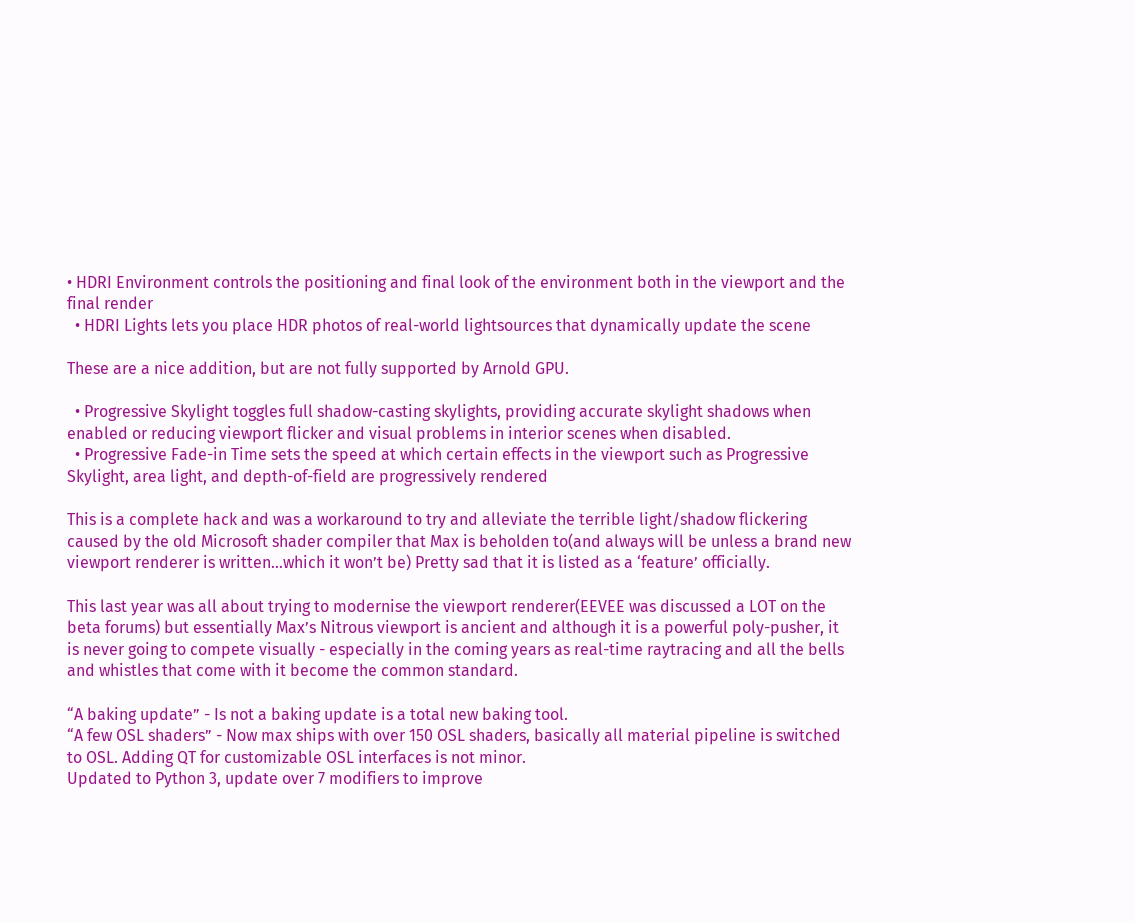• HDRI Environment controls the positioning and final look of the environment both in the viewport and the final render
  • HDRI Lights lets you place HDR photos of real-world lightsources that dynamically update the scene

These are a nice addition, but are not fully supported by Arnold GPU.

  • Progressive Skylight toggles full shadow-casting skylights, providing accurate skylight shadows when enabled or reducing viewport flicker and visual problems in interior scenes when disabled.
  • Progressive Fade-in Time sets the speed at which certain effects in the viewport such as Progressive Skylight, area light, and depth-of-field are progressively rendered

This is a complete hack and was a workaround to try and alleviate the terrible light/shadow flickering caused by the old Microsoft shader compiler that Max is beholden to(and always will be unless a brand new viewport renderer is written…which it won’t be) Pretty sad that it is listed as a ‘feature’ officially.

This last year was all about trying to modernise the viewport renderer(EEVEE was discussed a LOT on the beta forums) but essentially Max’s Nitrous viewport is ancient and although it is a powerful poly-pusher, it is never going to compete visually - especially in the coming years as real-time raytracing and all the bells and whistles that come with it become the common standard.

“A baking update” - Is not a baking update is a total new baking tool.
“A few OSL shaders” - Now max ships with over 150 OSL shaders, basically all material pipeline is switched to OSL. Adding QT for customizable OSL interfaces is not minor.
Updated to Python 3, update over 7 modifiers to improve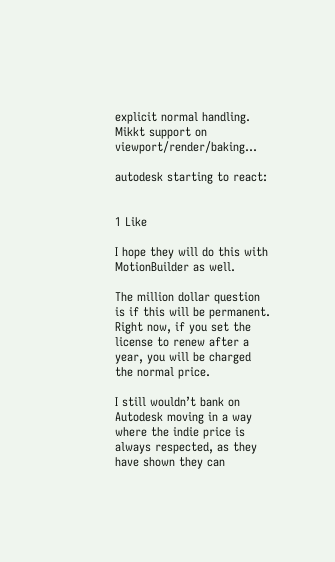explicit normal handling. Mikkt support on viewport/render/baking…

autodesk starting to react:


1 Like

I hope they will do this with MotionBuilder as well.

The million dollar question is if this will be permanent. Right now, if you set the license to renew after a year, you will be charged the normal price.

I still wouldn’t bank on Autodesk moving in a way where the indie price is always respected, as they have shown they can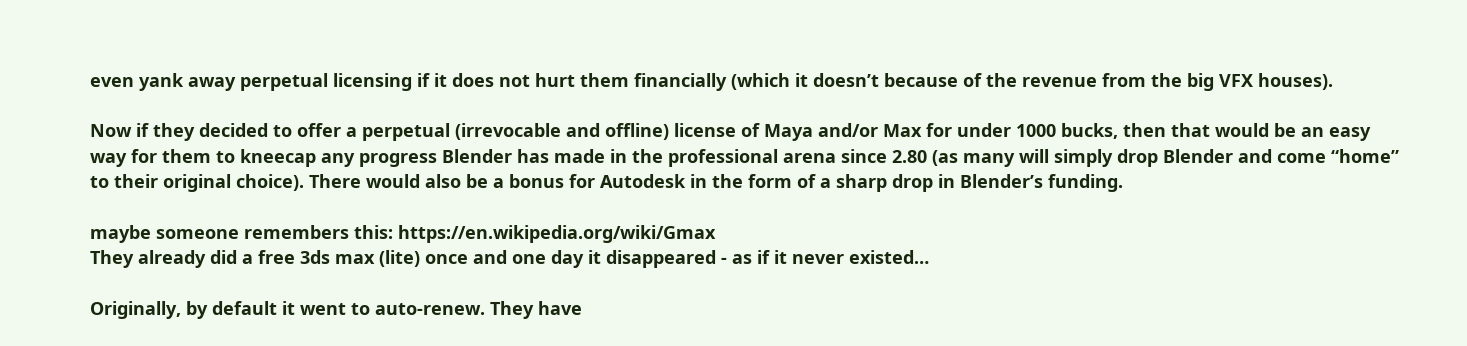even yank away perpetual licensing if it does not hurt them financially (which it doesn’t because of the revenue from the big VFX houses).

Now if they decided to offer a perpetual (irrevocable and offline) license of Maya and/or Max for under 1000 bucks, then that would be an easy way for them to kneecap any progress Blender has made in the professional arena since 2.80 (as many will simply drop Blender and come “home” to their original choice). There would also be a bonus for Autodesk in the form of a sharp drop in Blender’s funding.

maybe someone remembers this: https://en.wikipedia.org/wiki/Gmax
They already did a free 3ds max (lite) once and one day it disappeared - as if it never existed…

Originally, by default it went to auto-renew. They have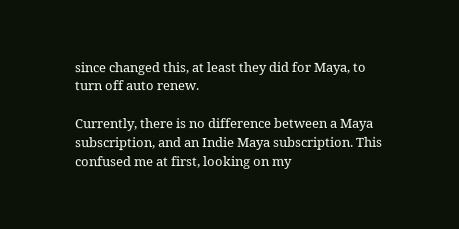since changed this, at least they did for Maya, to turn off auto renew.

Currently, there is no difference between a Maya subscription, and an Indie Maya subscription. This confused me at first, looking on my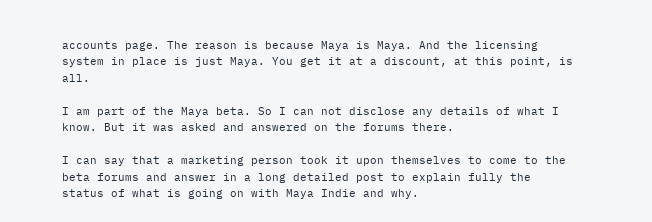accounts page. The reason is because Maya is Maya. And the licensing system in place is just Maya. You get it at a discount, at this point, is all.

I am part of the Maya beta. So I can not disclose any details of what I know. But it was asked and answered on the forums there.

I can say that a marketing person took it upon themselves to come to the beta forums and answer in a long detailed post to explain fully the status of what is going on with Maya Indie and why.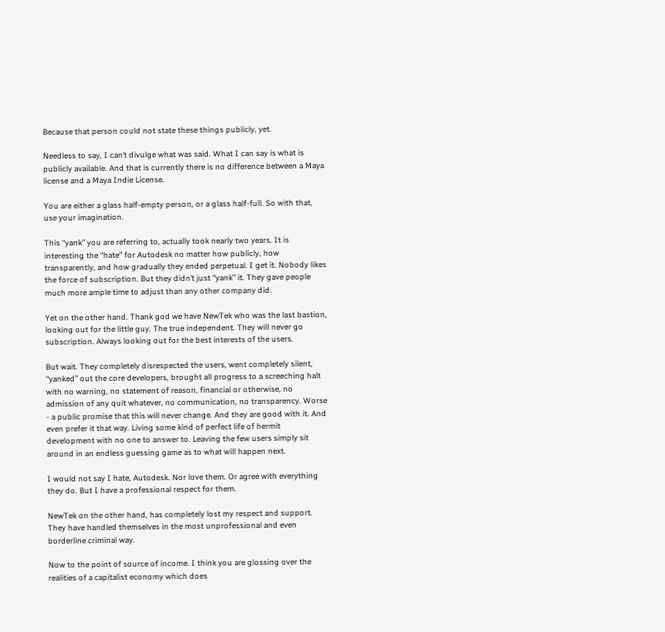Because that person could not state these things publicly, yet.

Needless to say, I can’t divulge what was said. What I can say is what is publicly available. And that is currently there is no difference between a Maya license and a Maya Indie License.

You are either a glass half-empty person, or a glass half-full. So with that, use your imagination.

This “yank” you are referring to, actually took nearly two years. It is interesting the “hate” for Autodesk no matter how publicly, how transparently, and how gradually they ended perpetual. I get it. Nobody likes the force of subscription. But they didn’t just “yank” it. They gave people much more ample time to adjust than any other company did.

Yet on the other hand. Thank god we have NewTek who was the last bastion, looking out for the little guy. The true independent. They will never go subscription. Always looking out for the best interests of the users.

But wait. They completely disrespected the users, went completely silent, “yanked” out the core developers, brought all progress to a screeching halt with no warning, no statement of reason, financial or otherwise, no admission of any quit whatever, no communication, no transparency. Worse - a public promise that this will never change. And they are good with it. And even prefer it that way. Living some kind of perfect life of hermit development with no one to answer to. Leaving the few users simply sit around in an endless guessing game as to what will happen next.

I would not say I hate, Autodesk. Nor love them. Or agree with everything they do. But I have a professional respect for them.

NewTek on the other hand, has completely lost my respect and support. They have handled themselves in the most unprofessional and even borderline criminal way.

Now to the point of source of income. I think you are glossing over the realities of a capitalist economy which does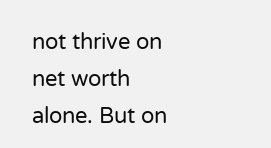not thrive on net worth alone. But on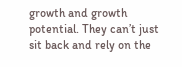growth and growth potential. They can’t just sit back and rely on the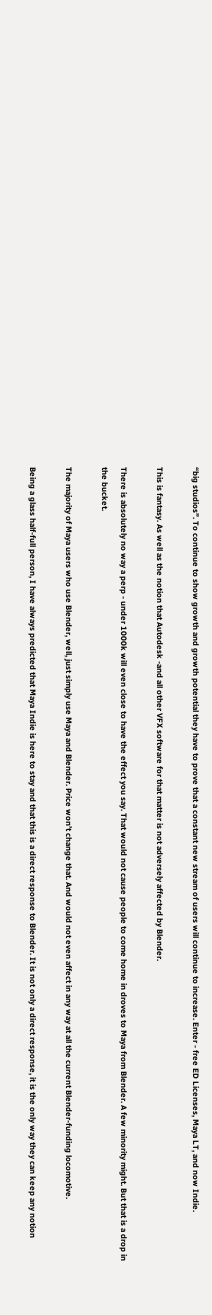“big studios”. To continue to show growth and growth potential they have to prove that a constant new stream of users will continue to increase. Enter - free ED Licenses, Maya LT, and now Indie.

This is fantasy. As well as the notion that Autodesk -and all other VFX software for that matter is not adversely affected by Blender.

There is absolutely no way a perp - under 1000k will even close to have the effect you say. That would not cause people to come home in droves to Maya from Blender. A few minority might. But that is a drop in the bucket.

The majority of Maya users who use Blender, well, just simply use Maya and Blender. Price won’t change that. And would not even affect in any way at all the current Blender-funding locomotive.

Being a glass half-full person, I have always predicted that Maya Indie is here to stay and that this is a direct response to Blender. It is not only a direct response, it is the only way they can keep any notion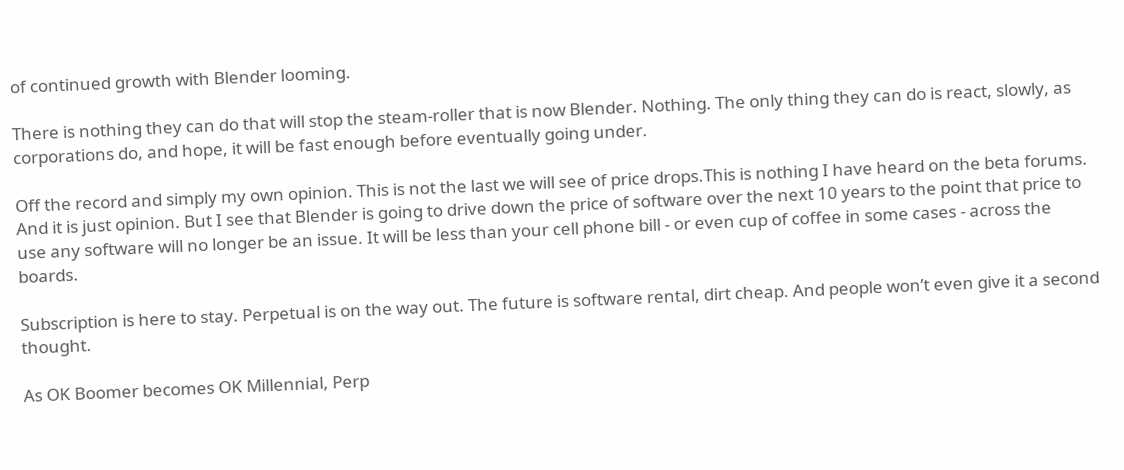of continued growth with Blender looming.

There is nothing they can do that will stop the steam-roller that is now Blender. Nothing. The only thing they can do is react, slowly, as corporations do, and hope, it will be fast enough before eventually going under.

Off the record and simply my own opinion. This is not the last we will see of price drops.This is nothing I have heard on the beta forums. And it is just opinion. But I see that Blender is going to drive down the price of software over the next 10 years to the point that price to use any software will no longer be an issue. It will be less than your cell phone bill - or even cup of coffee in some cases - across the boards.

Subscription is here to stay. Perpetual is on the way out. The future is software rental, dirt cheap. And people won’t even give it a second thought.

As OK Boomer becomes OK Millennial, Perp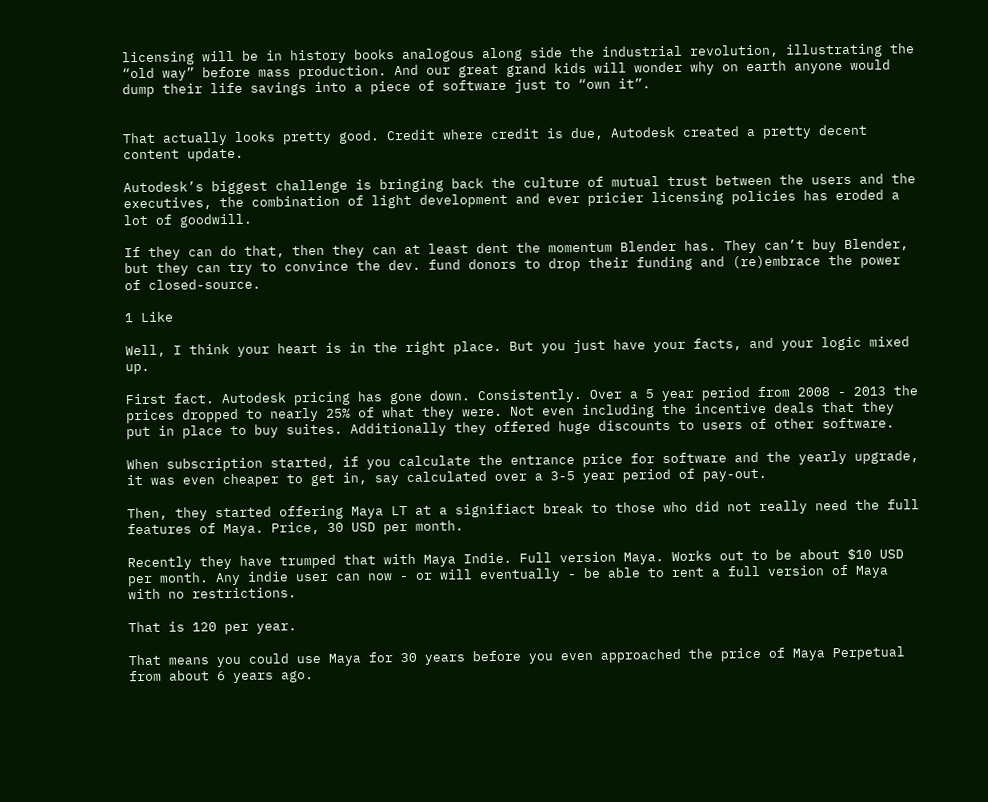licensing will be in history books analogous along side the industrial revolution, illustrating the “old way” before mass production. And our great grand kids will wonder why on earth anyone would dump their life savings into a piece of software just to “own it”.


That actually looks pretty good. Credit where credit is due, Autodesk created a pretty decent content update.

Autodesk’s biggest challenge is bringing back the culture of mutual trust between the users and the executives, the combination of light development and ever pricier licensing policies has eroded a lot of goodwill.

If they can do that, then they can at least dent the momentum Blender has. They can’t buy Blender, but they can try to convince the dev. fund donors to drop their funding and (re)embrace the power of closed-source.

1 Like

Well, I think your heart is in the right place. But you just have your facts, and your logic mixed up.

First fact. Autodesk pricing has gone down. Consistently. Over a 5 year period from 2008 - 2013 the prices dropped to nearly 25% of what they were. Not even including the incentive deals that they put in place to buy suites. Additionally they offered huge discounts to users of other software.

When subscription started, if you calculate the entrance price for software and the yearly upgrade, it was even cheaper to get in, say calculated over a 3-5 year period of pay-out.

Then, they started offering Maya LT at a signifiact break to those who did not really need the full features of Maya. Price, 30 USD per month.

Recently they have trumped that with Maya Indie. Full version Maya. Works out to be about $10 USD per month. Any indie user can now - or will eventually - be able to rent a full version of Maya with no restrictions.

That is 120 per year.

That means you could use Maya for 30 years before you even approached the price of Maya Perpetual from about 6 years ago.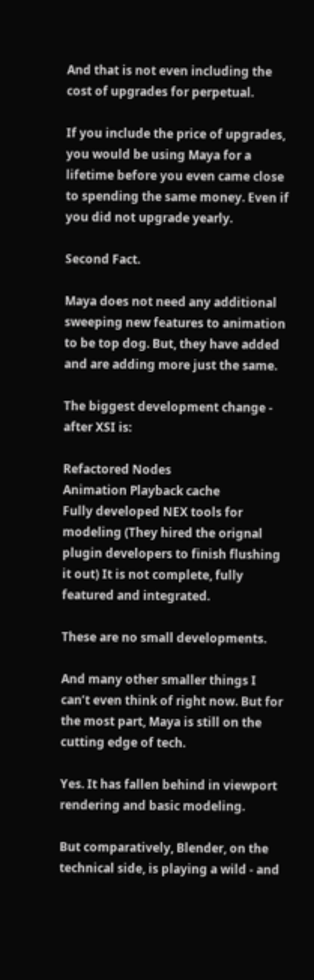And that is not even including the cost of upgrades for perpetual.

If you include the price of upgrades, you would be using Maya for a lifetime before you even came close to spending the same money. Even if you did not upgrade yearly.

Second Fact.

Maya does not need any additional sweeping new features to animation to be top dog. But, they have added and are adding more just the same.

The biggest development change - after XSI is:

Refactored Nodes
Animation Playback cache
Fully developed NEX tools for modeling (They hired the orignal plugin developers to finish flushing it out) It is not complete, fully featured and integrated.

These are no small developments.

And many other smaller things I can’t even think of right now. But for the most part, Maya is still on the cutting edge of tech.

Yes. It has fallen behind in viewport rendering and basic modeling.

But comparatively, Blender, on the technical side, is playing a wild - and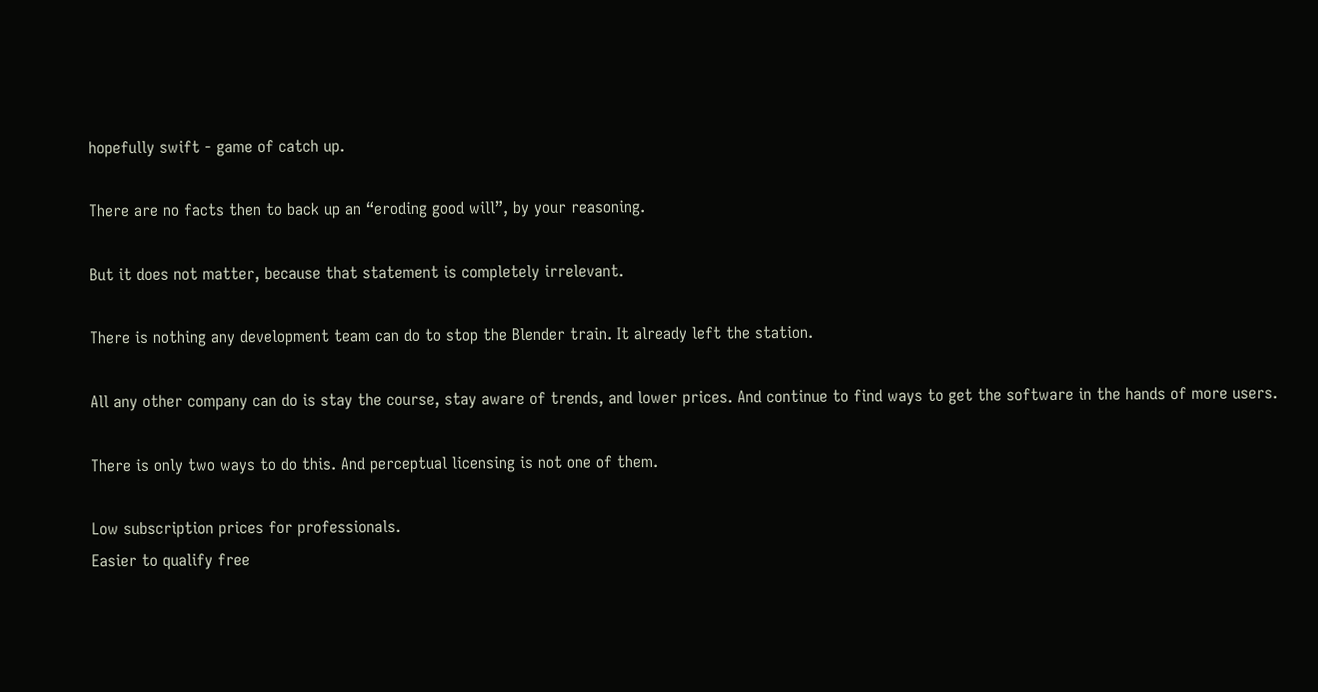hopefully swift - game of catch up.

There are no facts then to back up an “eroding good will”, by your reasoning.

But it does not matter, because that statement is completely irrelevant.

There is nothing any development team can do to stop the Blender train. It already left the station.

All any other company can do is stay the course, stay aware of trends, and lower prices. And continue to find ways to get the software in the hands of more users.

There is only two ways to do this. And perceptual licensing is not one of them.

Low subscription prices for professionals.
Easier to qualify free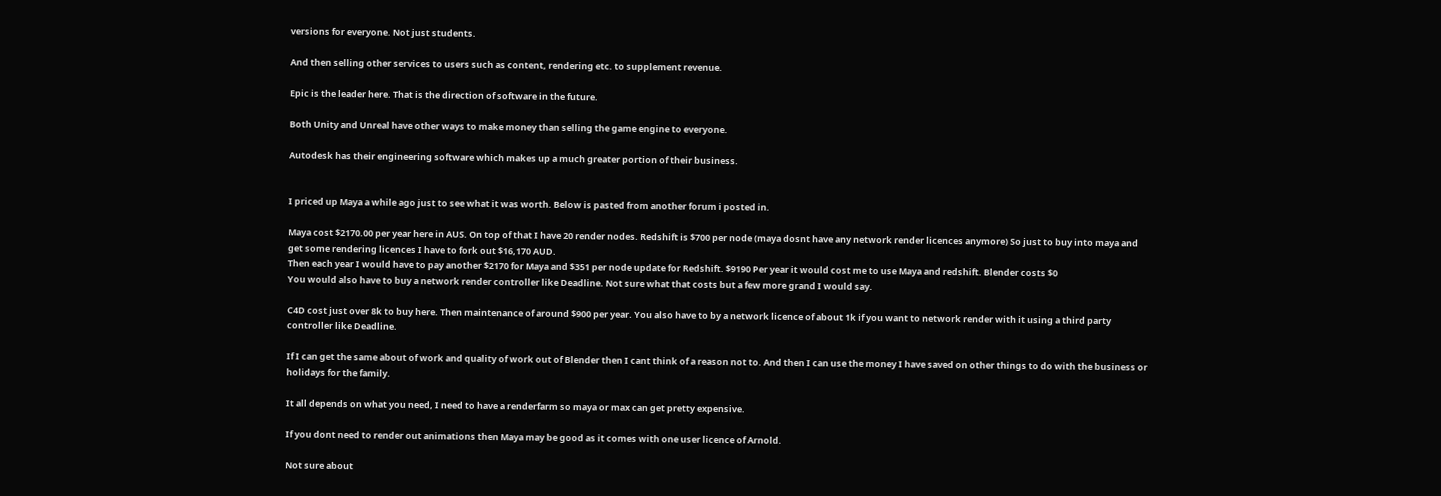versions for everyone. Not just students.

And then selling other services to users such as content, rendering etc. to supplement revenue.

Epic is the leader here. That is the direction of software in the future.

Both Unity and Unreal have other ways to make money than selling the game engine to everyone.

Autodesk has their engineering software which makes up a much greater portion of their business.


I priced up Maya a while ago just to see what it was worth. Below is pasted from another forum i posted in.

Maya cost $2170.00 per year here in AUS. On top of that I have 20 render nodes. Redshift is $700 per node (maya dosnt have any network render licences anymore) So just to buy into maya and get some rendering licences I have to fork out $16,170 AUD.
Then each year I would have to pay another $2170 for Maya and $351 per node update for Redshift. $9190 Per year it would cost me to use Maya and redshift. Blender costs $0
You would also have to buy a network render controller like Deadline. Not sure what that costs but a few more grand I would say.

C4D cost just over 8k to buy here. Then maintenance of around $900 per year. You also have to by a network licence of about 1k if you want to network render with it using a third party controller like Deadline.

If I can get the same about of work and quality of work out of Blender then I cant think of a reason not to. And then I can use the money I have saved on other things to do with the business or holidays for the family.

It all depends on what you need, I need to have a renderfarm so maya or max can get pretty expensive.

If you dont need to render out animations then Maya may be good as it comes with one user licence of Arnold.

Not sure about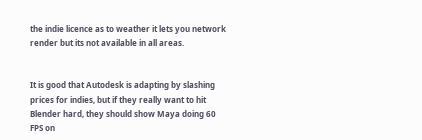the indie licence as to weather it lets you network render but its not available in all areas.


It is good that Autodesk is adapting by slashing prices for indies, but if they really want to hit Blender hard, they should show Maya doing 60 FPS on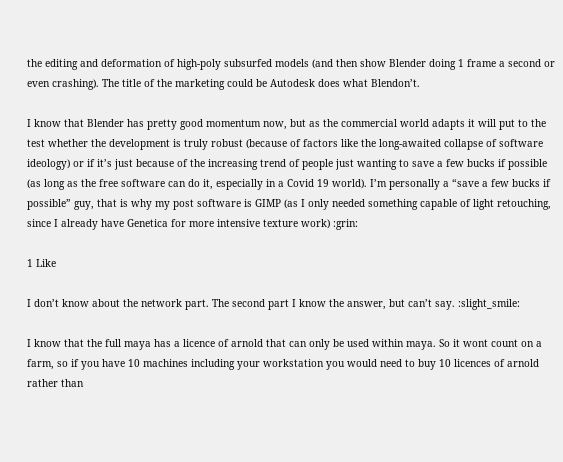the editing and deformation of high-poly subsurfed models (and then show Blender doing 1 frame a second or even crashing). The title of the marketing could be Autodesk does what Blendon’t.

I know that Blender has pretty good momentum now, but as the commercial world adapts it will put to the test whether the development is truly robust (because of factors like the long-awaited collapse of software ideology) or if it’s just because of the increasing trend of people just wanting to save a few bucks if possible (as long as the free software can do it, especially in a Covid 19 world). I’m personally a “save a few bucks if possible” guy, that is why my post software is GIMP (as I only needed something capable of light retouching, since I already have Genetica for more intensive texture work) :grin:

1 Like

I don’t know about the network part. The second part I know the answer, but can’t say. :slight_smile:

I know that the full maya has a licence of arnold that can only be used within maya. So it wont count on a farm, so if you have 10 machines including your workstation you would need to buy 10 licences of arnold rather than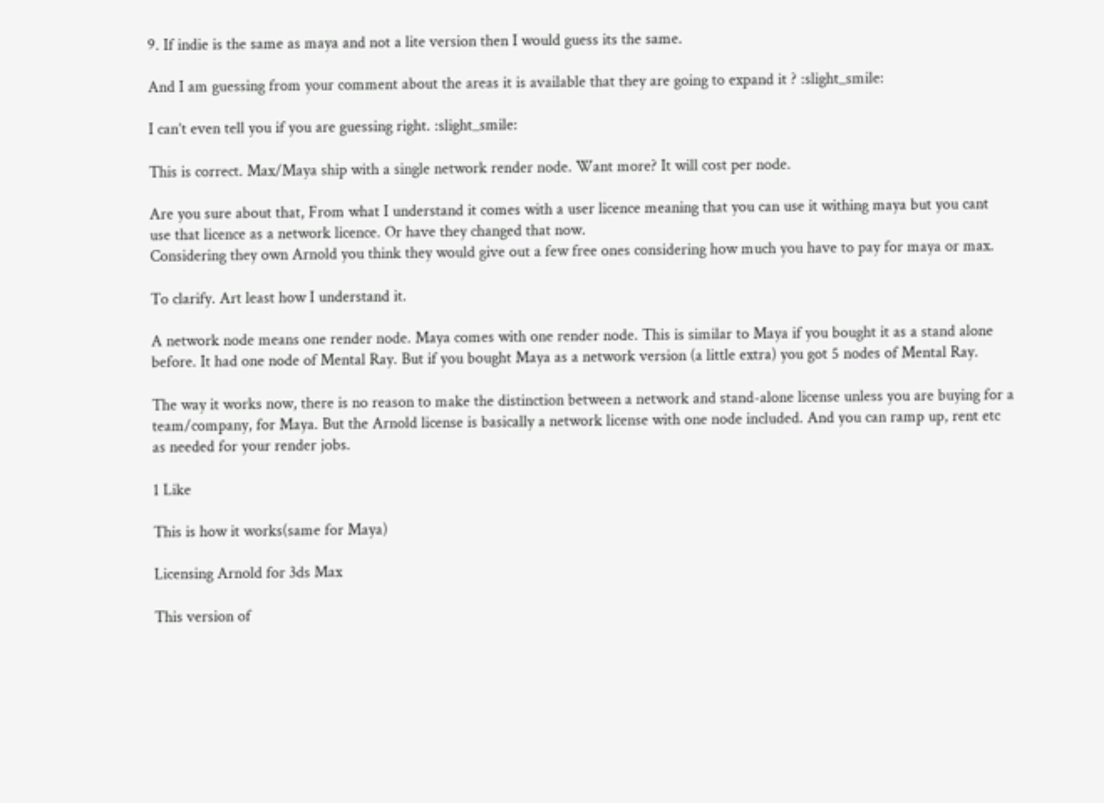9. If indie is the same as maya and not a lite version then I would guess its the same.

And I am guessing from your comment about the areas it is available that they are going to expand it ? :slight_smile:

I can’t even tell you if you are guessing right. :slight_smile:

This is correct. Max/Maya ship with a single network render node. Want more? It will cost per node.

Are you sure about that, From what I understand it comes with a user licence meaning that you can use it withing maya but you cant use that licence as a network licence. Or have they changed that now.
Considering they own Arnold you think they would give out a few free ones considering how much you have to pay for maya or max.

To clarify. Art least how I understand it.

A network node means one render node. Maya comes with one render node. This is similar to Maya if you bought it as a stand alone before. It had one node of Mental Ray. But if you bought Maya as a network version (a little extra) you got 5 nodes of Mental Ray.

The way it works now, there is no reason to make the distinction between a network and stand-alone license unless you are buying for a team/company, for Maya. But the Arnold license is basically a network license with one node included. And you can ramp up, rent etc as needed for your render jobs.

1 Like

This is how it works(same for Maya)

Licensing Arnold for 3ds Max

This version of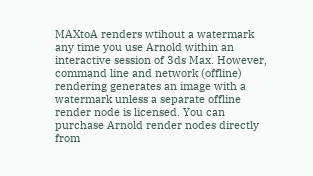MAXtoA renders wtihout a watermark any time you use Arnold within an interactive session of 3ds Max. However, command line and network (offline) rendering generates an image with a watermark unless a separate offline render node is licensed. You can purchase Arnold render nodes directly from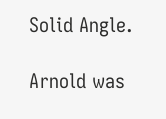Solid Angle.

Arnold was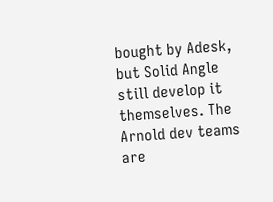bought by Adesk, but Solid Angle still develop it themselves. The Arnold dev teams are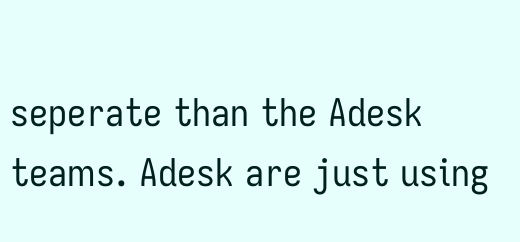seperate than the Adesk teams. Adesk are just using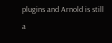plugins and Arnold is still a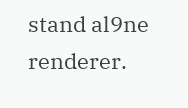stand al9ne renderer.